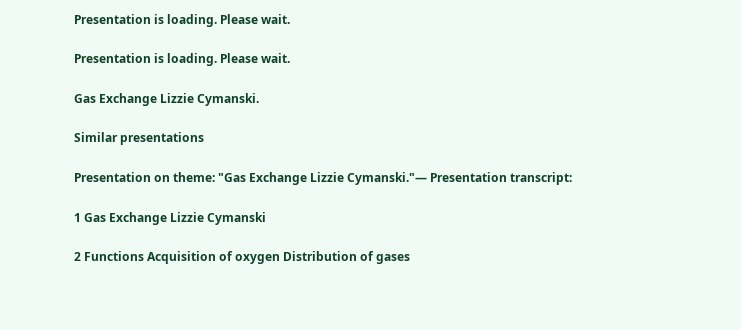Presentation is loading. Please wait.

Presentation is loading. Please wait.

Gas Exchange Lizzie Cymanski.

Similar presentations

Presentation on theme: "Gas Exchange Lizzie Cymanski."— Presentation transcript:

1 Gas Exchange Lizzie Cymanski

2 Functions Acquisition of oxygen Distribution of gases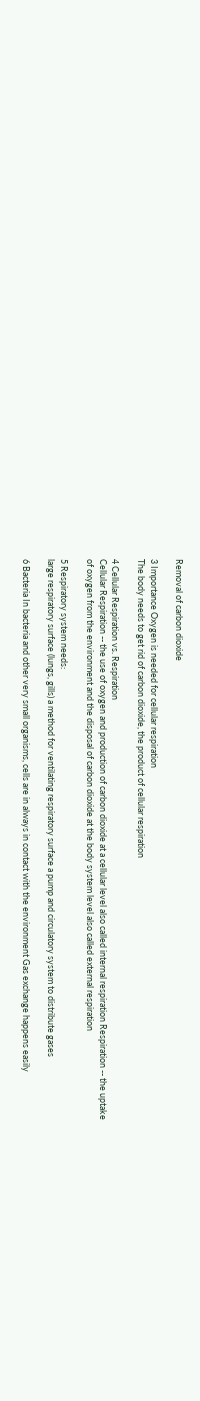Removal of carbon dioxide

3 Importance Oxygen is needed for cellular respiration
The body needs to get rid of carbon dioxide, the product of cellular respiration

4 Cellular Respiration vs. Respiration
Cellular Respiration -- the use of oxygen and production of carbon dioxide at a cellular level also called internal respiration Respiration -- the uptake of oxygen from the environment and the disposal of carbon dioxide at the body system level also called external respiration

5 Respiratory system needs:
large respiratory surface (lungs, gills) a method for ventilating respiratory surface a pump and circulatory system to distribute gases

6 Bacteria In bacteria and other very small organisms, cells are in always in contact with the environment Gas exchange happens easily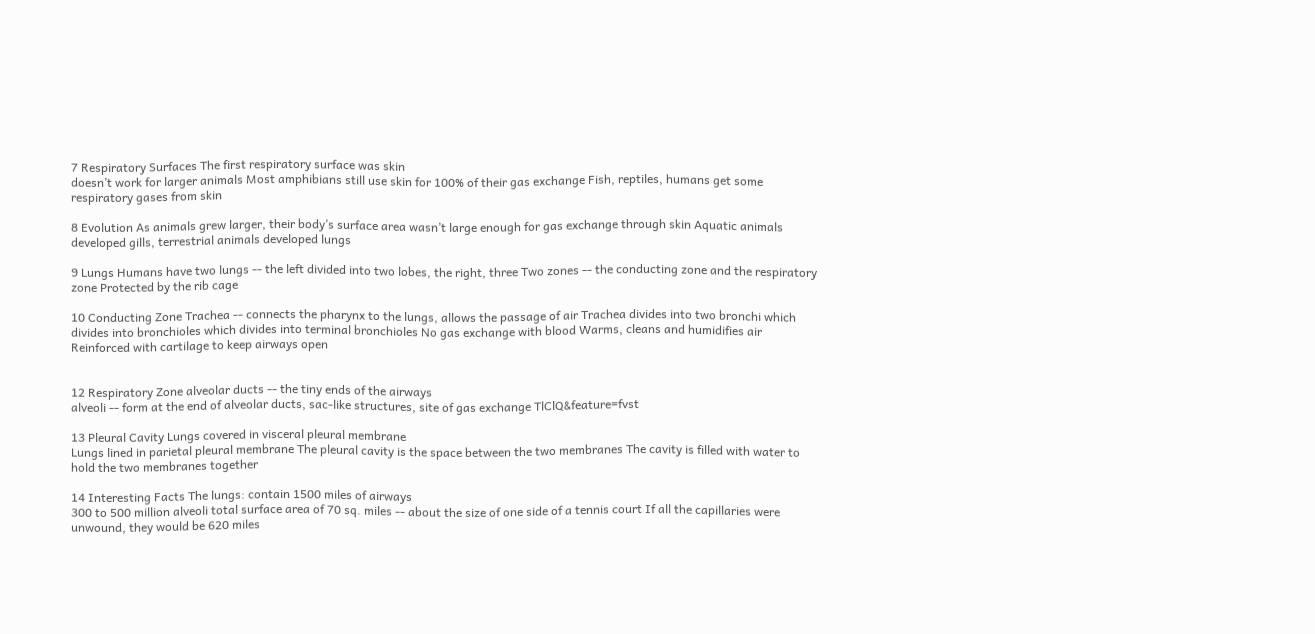7 Respiratory Surfaces The first respiratory surface was skin
doesn’t work for larger animals Most amphibians still use skin for 100% of their gas exchange Fish, reptiles, humans get some respiratory gases from skin

8 Evolution As animals grew larger, their body’s surface area wasn’t large enough for gas exchange through skin Aquatic animals developed gills, terrestrial animals developed lungs

9 Lungs Humans have two lungs -- the left divided into two lobes, the right, three Two zones -- the conducting zone and the respiratory zone Protected by the rib cage

10 Conducting Zone Trachea -- connects the pharynx to the lungs, allows the passage of air Trachea divides into two bronchi which divides into bronchioles which divides into terminal bronchioles No gas exchange with blood Warms, cleans and humidifies air Reinforced with cartilage to keep airways open


12 Respiratory Zone alveolar ducts -- the tiny ends of the airways
alveoli -- form at the end of alveolar ducts, sac-like structures, site of gas exchange TlClQ&feature=fvst

13 Pleural Cavity Lungs covered in visceral pleural membrane
Lungs lined in parietal pleural membrane The pleural cavity is the space between the two membranes The cavity is filled with water to hold the two membranes together

14 Interesting Facts The lungs: contain 1500 miles of airways
300 to 500 million alveoli total surface area of 70 sq. miles -- about the size of one side of a tennis court If all the capillaries were unwound, they would be 620 miles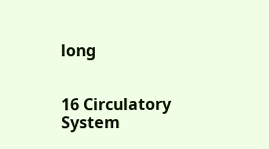long


16 Circulatory System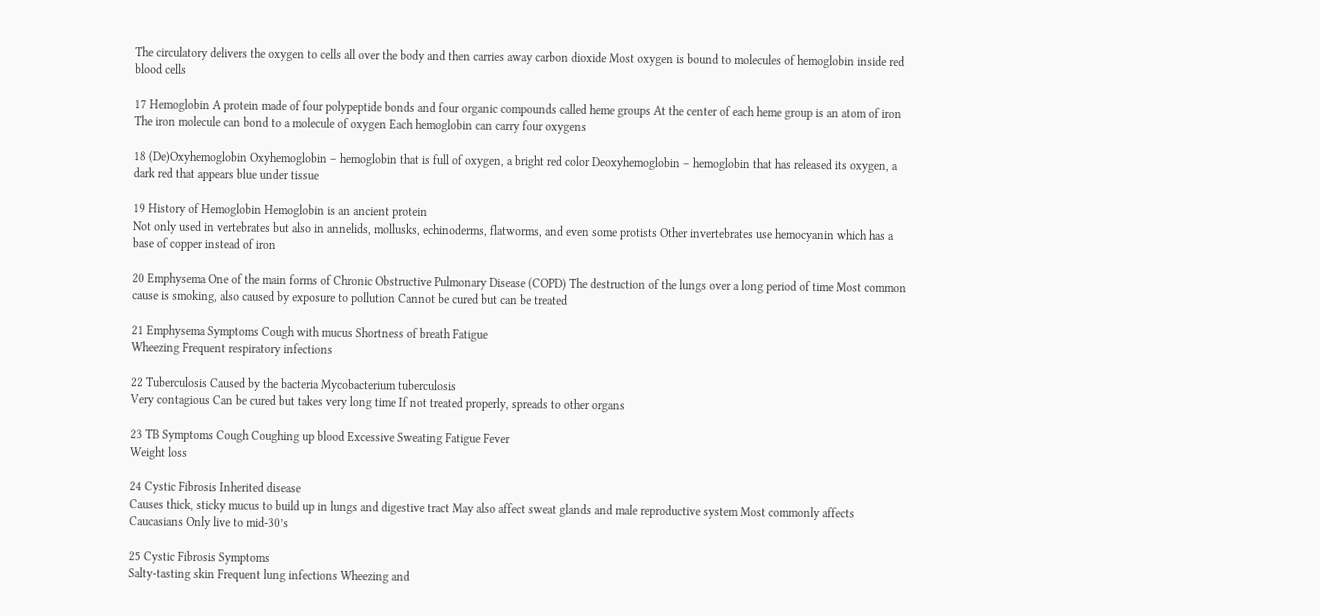The circulatory delivers the oxygen to cells all over the body and then carries away carbon dioxide Most oxygen is bound to molecules of hemoglobin inside red blood cells

17 Hemoglobin A protein made of four polypeptide bonds and four organic compounds called heme groups At the center of each heme group is an atom of iron The iron molecule can bond to a molecule of oxygen Each hemoglobin can carry four oxygens

18 (De)Oxyhemoglobin Oxyhemoglobin – hemoglobin that is full of oxygen, a bright red color Deoxyhemoglobin – hemoglobin that has released its oxygen, a dark red that appears blue under tissue

19 History of Hemoglobin Hemoglobin is an ancient protein
Not only used in vertebrates but also in annelids, mollusks, echinoderms, flatworms, and even some protists Other invertebrates use hemocyanin which has a base of copper instead of iron

20 Emphysema One of the main forms of Chronic Obstructive Pulmonary Disease (COPD) The destruction of the lungs over a long period of time Most common cause is smoking, also caused by exposure to pollution Cannot be cured but can be treated

21 Emphysema Symptoms Cough with mucus Shortness of breath Fatigue
Wheezing Frequent respiratory infections

22 Tuberculosis Caused by the bacteria Mycobacterium tuberculosis
Very contagious Can be cured but takes very long time If not treated properly, spreads to other organs

23 TB Symptoms Cough Coughing up blood Excessive Sweating Fatigue Fever
Weight loss

24 Cystic Fibrosis Inherited disease
Causes thick, sticky mucus to build up in lungs and digestive tract May also affect sweat glands and male reproductive system Most commonly affects Caucasians Only live to mid-30’s

25 Cystic Fibrosis Symptoms
Salty-tasting skin Frequent lung infections Wheezing and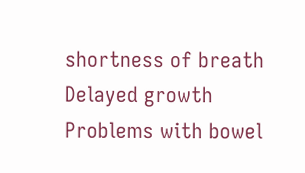shortness of breath Delayed growth Problems with bowel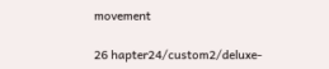movement

26 hapter24/custom2/deluxe-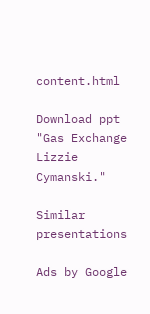content.html

Download ppt "Gas Exchange Lizzie Cymanski."

Similar presentations

Ads by Google